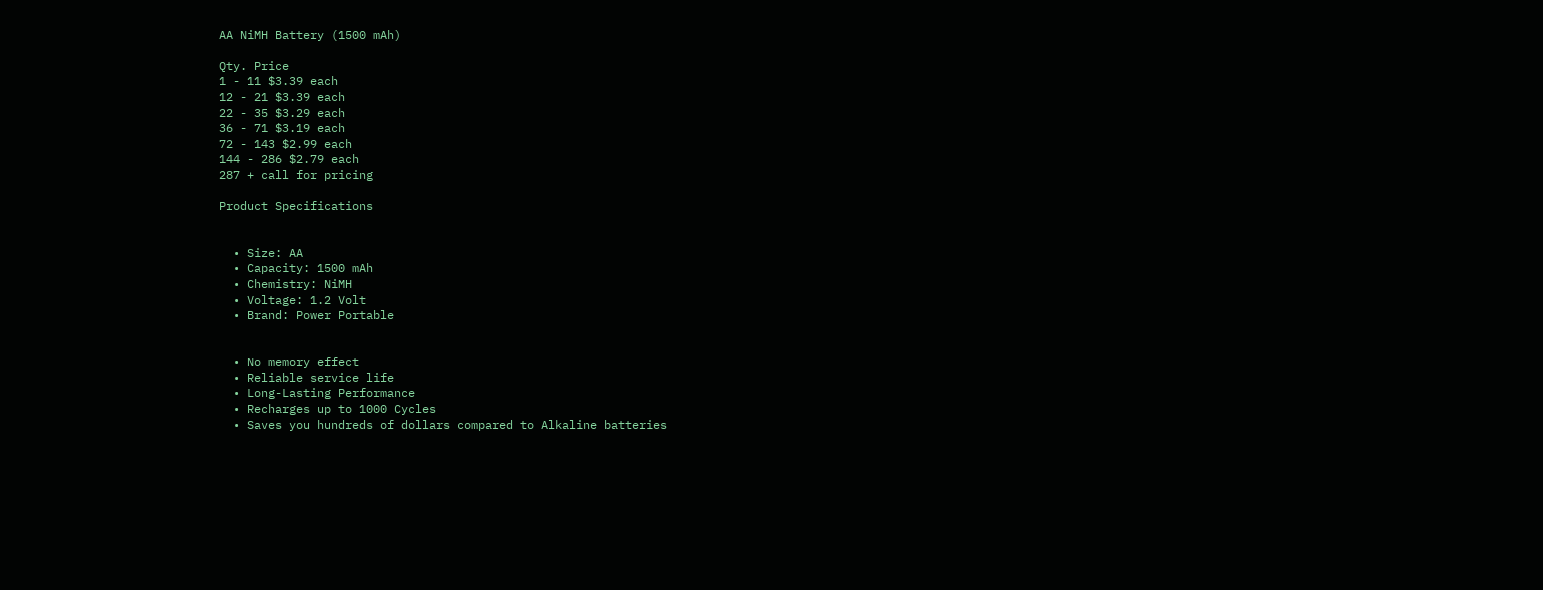AA NiMH Battery (1500 mAh)

Qty. Price
1 - 11 $3.39 each
12 - 21 $3.39 each
22 - 35 $3.29 each
36 - 71 $3.19 each
72 - 143 $2.99 each
144 - 286 $2.79 each
287 + call for pricing

Product Specifications


  • Size: AA
  • Capacity: 1500 mAh
  • Chemistry: NiMH
  • Voltage: 1.2 Volt
  • Brand: Power Portable


  • No memory effect
  • Reliable service life
  • Long-Lasting Performance
  • Recharges up to 1000 Cycles
  • Saves you hundreds of dollars compared to Alkaline batteries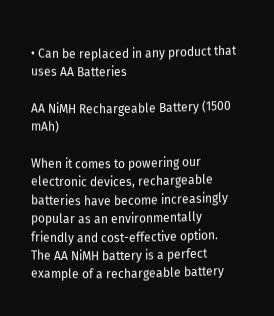• Can be replaced in any product that uses AA Batteries

AA NiMH Rechargeable Battery (1500 mAh)

When it comes to powering our electronic devices, rechargeable batteries have become increasingly popular as an environmentally friendly and cost-effective option. The AA NiMH battery is a perfect example of a rechargeable battery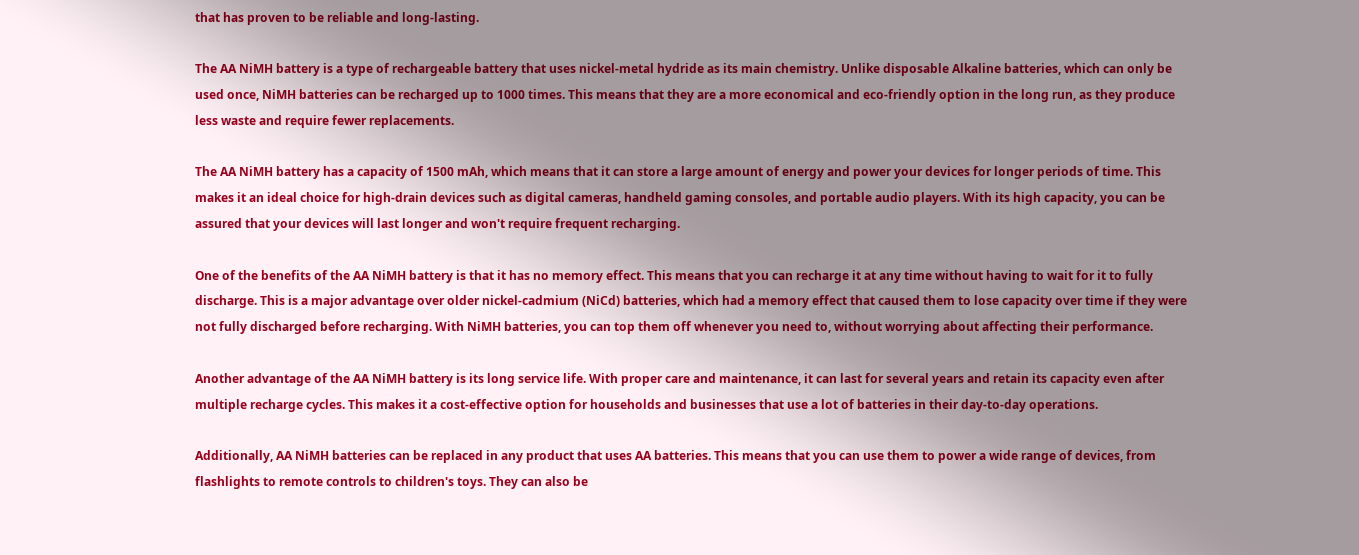that has proven to be reliable and long-lasting.

The AA NiMH battery is a type of rechargeable battery that uses nickel-metal hydride as its main chemistry. Unlike disposable Alkaline batteries, which can only be used once, NiMH batteries can be recharged up to 1000 times. This means that they are a more economical and eco-friendly option in the long run, as they produce less waste and require fewer replacements.

The AA NiMH battery has a capacity of 1500 mAh, which means that it can store a large amount of energy and power your devices for longer periods of time. This makes it an ideal choice for high-drain devices such as digital cameras, handheld gaming consoles, and portable audio players. With its high capacity, you can be assured that your devices will last longer and won't require frequent recharging.

One of the benefits of the AA NiMH battery is that it has no memory effect. This means that you can recharge it at any time without having to wait for it to fully discharge. This is a major advantage over older nickel-cadmium (NiCd) batteries, which had a memory effect that caused them to lose capacity over time if they were not fully discharged before recharging. With NiMH batteries, you can top them off whenever you need to, without worrying about affecting their performance.

Another advantage of the AA NiMH battery is its long service life. With proper care and maintenance, it can last for several years and retain its capacity even after multiple recharge cycles. This makes it a cost-effective option for households and businesses that use a lot of batteries in their day-to-day operations.

Additionally, AA NiMH batteries can be replaced in any product that uses AA batteries. This means that you can use them to power a wide range of devices, from flashlights to remote controls to children's toys. They can also be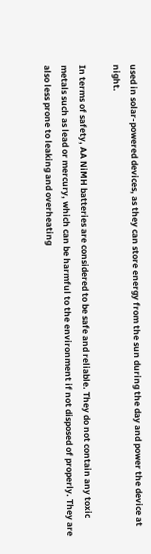used in solar-powered devices, as they can store energy from the sun during the day and power the device at night.

In terms of safety, AA NiMH batteries are considered to be safe and reliable. They do not contain any toxic metals such as lead or mercury, which can be harmful to the environment if not disposed of properly. They are also less prone to leaking and overheating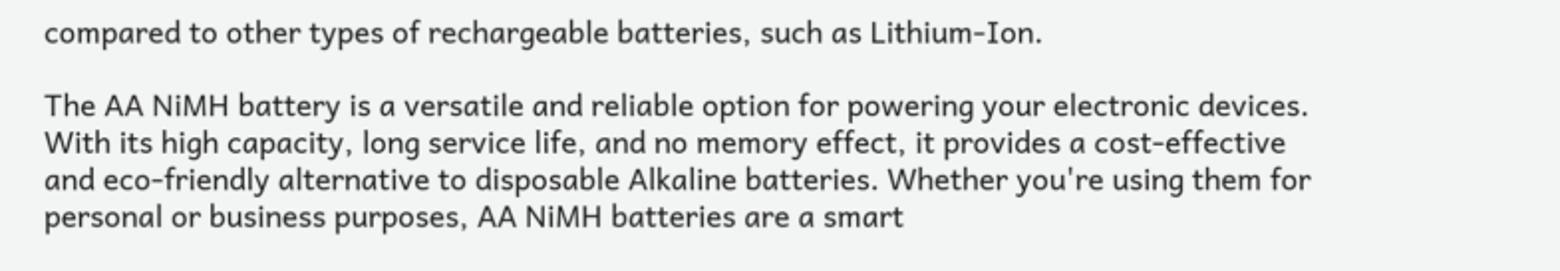compared to other types of rechargeable batteries, such as Lithium-Ion.

The AA NiMH battery is a versatile and reliable option for powering your electronic devices. With its high capacity, long service life, and no memory effect, it provides a cost-effective and eco-friendly alternative to disposable Alkaline batteries. Whether you're using them for personal or business purposes, AA NiMH batteries are a smart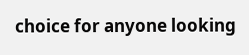choice for anyone looking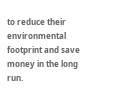to reduce their environmental footprint and save money in the long run.